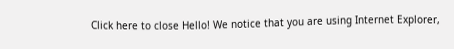Click here to close Hello! We notice that you are using Internet Explorer,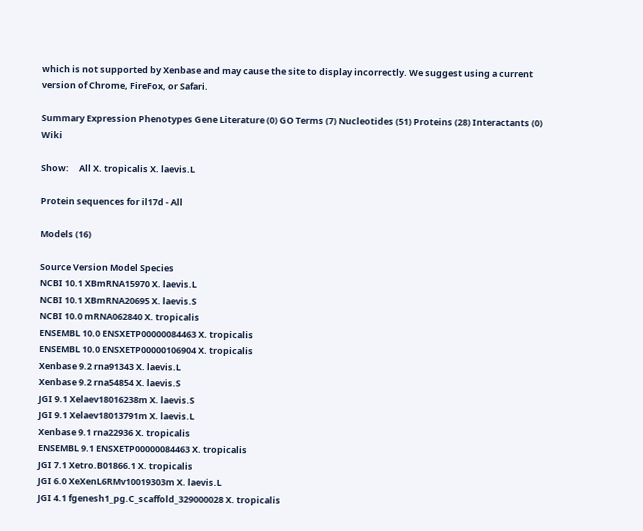which is not supported by Xenbase and may cause the site to display incorrectly. We suggest using a current version of Chrome, FireFox, or Safari.

Summary Expression Phenotypes Gene Literature (0) GO Terms (7) Nucleotides (51) Proteins (28) Interactants (0) Wiki

Show:     All X. tropicalis X. laevis.L

Protein sequences for il17d - All

Models (16)

Source Version Model Species
NCBI 10.1 XBmRNA15970 X. laevis.L
NCBI 10.1 XBmRNA20695 X. laevis.S
NCBI 10.0 mRNA062840 X. tropicalis
ENSEMBL 10.0 ENSXETP00000084463 X. tropicalis
ENSEMBL 10.0 ENSXETP00000106904 X. tropicalis
Xenbase 9.2 rna91343 X. laevis.L
Xenbase 9.2 rna54854 X. laevis.S
JGI 9.1 Xelaev18016238m X. laevis.S
JGI 9.1 Xelaev18013791m X. laevis.L
Xenbase 9.1 rna22936 X. tropicalis
ENSEMBL 9.1 ENSXETP00000084463 X. tropicalis
JGI 7.1 Xetro.B01866.1 X. tropicalis
JGI 6.0 XeXenL6RMv10019303m X. laevis.L
JGI 4.1 fgenesh1_pg.C_scaffold_329000028 X. tropicalis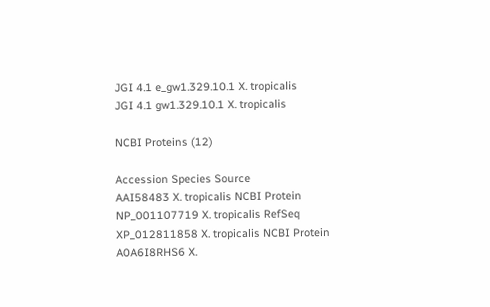JGI 4.1 e_gw1.329.10.1 X. tropicalis
JGI 4.1 gw1.329.10.1 X. tropicalis

NCBI Proteins (12)

Accession Species Source
AAI58483 X. tropicalis NCBI Protein
NP_001107719 X. tropicalis RefSeq
XP_012811858 X. tropicalis NCBI Protein
A0A6I8RHS6 X.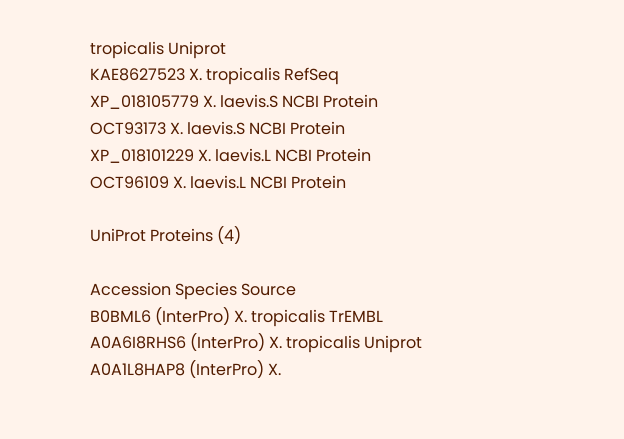tropicalis Uniprot
KAE8627523 X. tropicalis RefSeq
XP_018105779 X. laevis.S NCBI Protein
OCT93173 X. laevis.S NCBI Protein
XP_018101229 X. laevis.L NCBI Protein
OCT96109 X. laevis.L NCBI Protein

UniProt Proteins (4)

Accession Species Source
B0BML6 (InterPro) X. tropicalis TrEMBL
A0A6I8RHS6 (InterPro) X. tropicalis Uniprot
A0A1L8HAP8 (InterPro) X.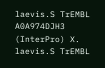laevis.S TrEMBL
A0A974DJH3 (InterPro) X. laevis.S TrEMBL